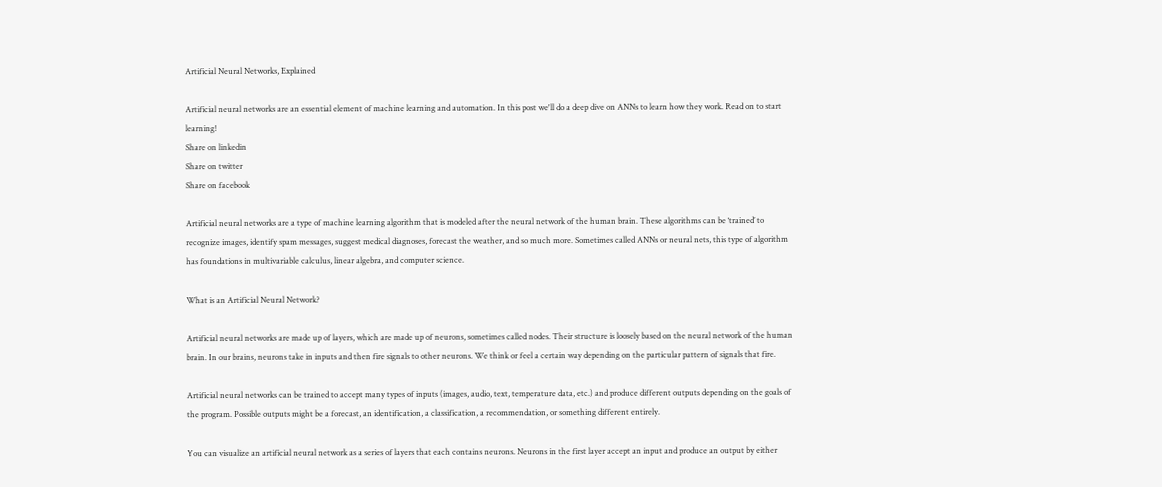Artificial Neural Networks, Explained

Artificial neural networks are an essential element of machine learning and automation. In this post we'll do a deep dive on ANNs to learn how they work. Read on to start learning!
Share on linkedin
Share on twitter
Share on facebook

Artificial neural networks are a type of machine learning algorithm that is modeled after the neural network of the human brain. These algorithms can be ‘trained’ to recognize images, identify spam messages, suggest medical diagnoses, forecast the weather, and so much more. Sometimes called ANNs or neural nets, this type of algorithm has foundations in multivariable calculus, linear algebra, and computer science.

What is an Artificial Neural Network?

Artificial neural networks are made up of layers, which are made up of neurons, sometimes called nodes. Their structure is loosely based on the neural network of the human brain. In our brains, neurons take in inputs and then fire signals to other neurons. We think or feel a certain way depending on the particular pattern of signals that fire.

Artificial neural networks can be trained to accept many types of inputs (images, audio, text, temperature data, etc.) and produce different outputs depending on the goals of the program. Possible outputs might be a forecast, an identification, a classification, a recommendation, or something different entirely.

You can visualize an artificial neural network as a series of layers that each contains neurons. Neurons in the first layer accept an input and produce an output by either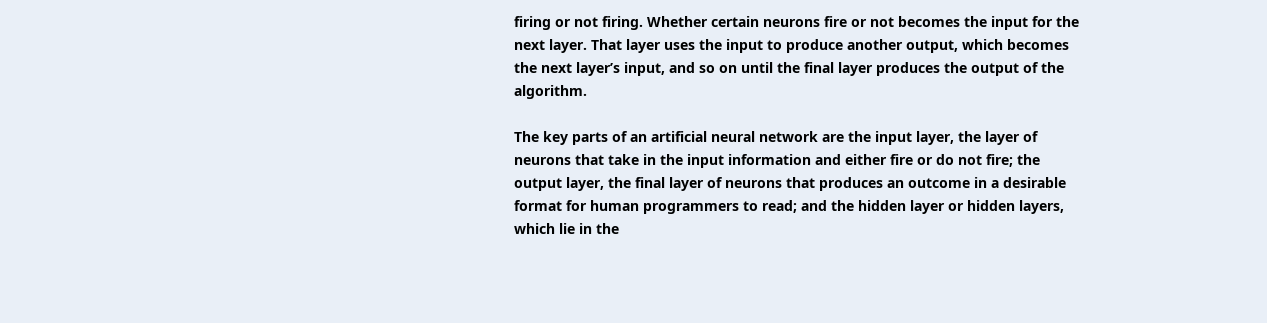firing or not firing. Whether certain neurons fire or not becomes the input for the next layer. That layer uses the input to produce another output, which becomes the next layer’s input, and so on until the final layer produces the output of the algorithm.

The key parts of an artificial neural network are the input layer, the layer of neurons that take in the input information and either fire or do not fire; the output layer, the final layer of neurons that produces an outcome in a desirable format for human programmers to read; and the hidden layer or hidden layers, which lie in the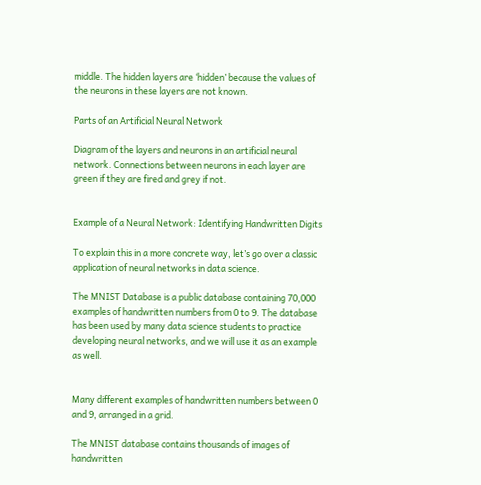middle. The hidden layers are ‘hidden’ because the values of the neurons in these layers are not known.

Parts of an Artificial Neural Network

Diagram of the layers and neurons in an artificial neural network. Connections between neurons in each layer are green if they are fired and grey if not.


Example of a Neural Network: Identifying Handwritten Digits

To explain this in a more concrete way, let’s go over a classic application of neural networks in data science.

The MNIST Database is a public database containing 70,000 examples of handwritten numbers from 0 to 9. The database has been used by many data science students to practice developing neural networks, and we will use it as an example as well.


Many different examples of handwritten numbers between 0 and 9, arranged in a grid.

The MNIST database contains thousands of images of handwritten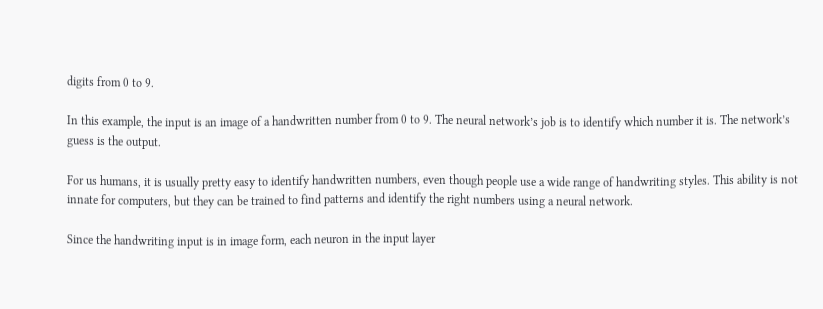digits from 0 to 9.

In this example, the input is an image of a handwritten number from 0 to 9. The neural network’s job is to identify which number it is. The network’s guess is the output.

For us humans, it is usually pretty easy to identify handwritten numbers, even though people use a wide range of handwriting styles. This ability is not innate for computers, but they can be trained to find patterns and identify the right numbers using a neural network.

Since the handwriting input is in image form, each neuron in the input layer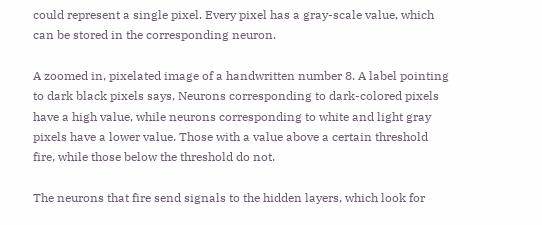could represent a single pixel. Every pixel has a gray-scale value, which can be stored in the corresponding neuron.

A zoomed in, pixelated image of a handwritten number 8. A label pointing to dark black pixels says, Neurons corresponding to dark-colored pixels have a high value, while neurons corresponding to white and light gray pixels have a lower value. Those with a value above a certain threshold fire, while those below the threshold do not.

The neurons that fire send signals to the hidden layers, which look for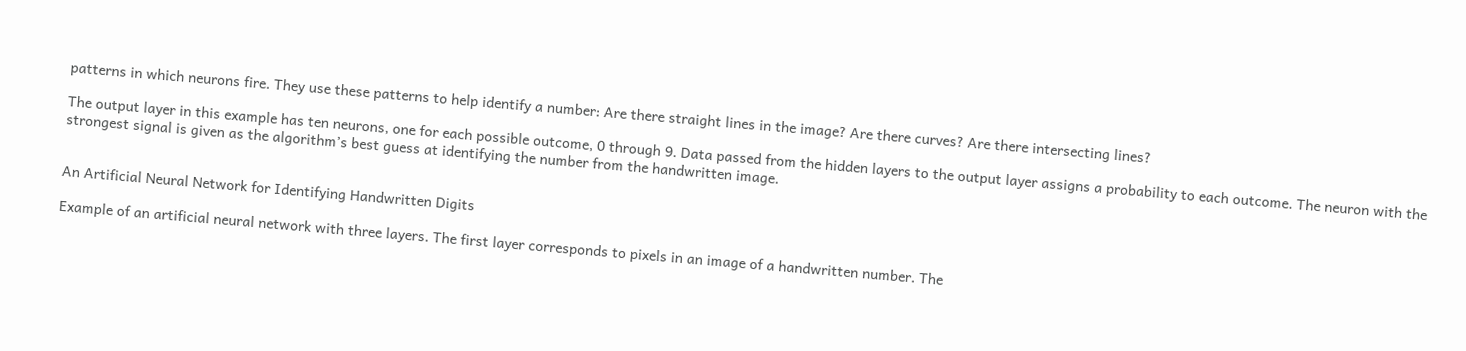patterns in which neurons fire. They use these patterns to help identify a number: Are there straight lines in the image? Are there curves? Are there intersecting lines?

The output layer in this example has ten neurons, one for each possible outcome, 0 through 9. Data passed from the hidden layers to the output layer assigns a probability to each outcome. The neuron with the strongest signal is given as the algorithm’s best guess at identifying the number from the handwritten image.


An Artificial Neural Network for Identifying Handwritten Digits

Example of an artificial neural network with three layers. The first layer corresponds to pixels in an image of a handwritten number. The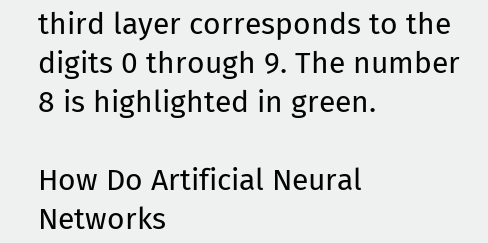third layer corresponds to the digits 0 through 9. The number 8 is highlighted in green.

How Do Artificial Neural Networks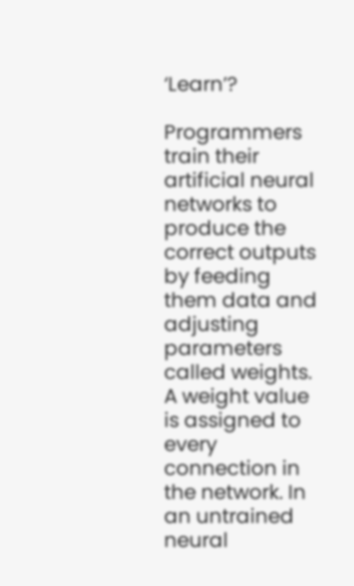‘Learn’?

Programmers train their artificial neural networks to produce the correct outputs by feeding them data and adjusting parameters called weights. A weight value is assigned to every connection in the network. In an untrained neural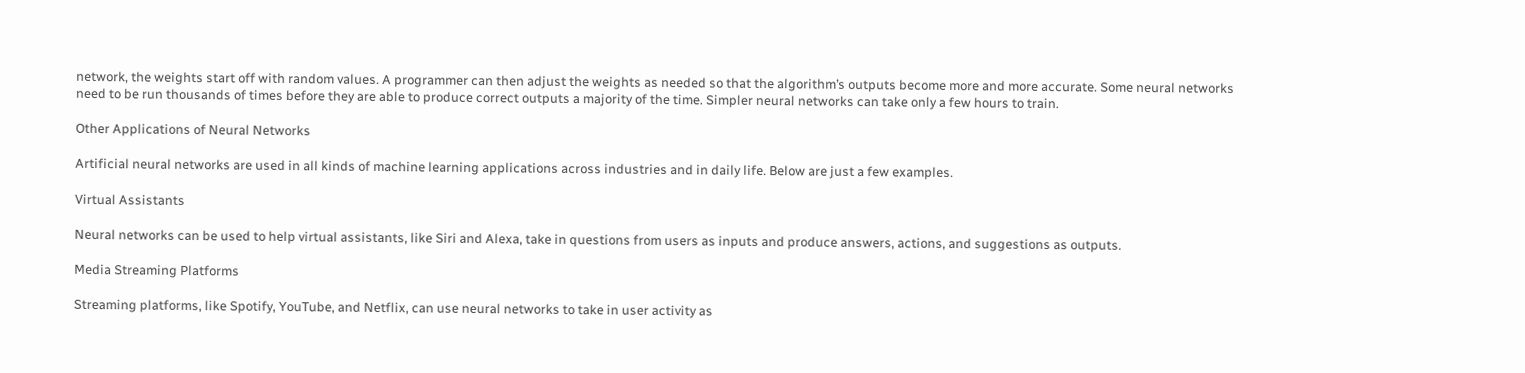network, the weights start off with random values. A programmer can then adjust the weights as needed so that the algorithm’s outputs become more and more accurate. Some neural networks need to be run thousands of times before they are able to produce correct outputs a majority of the time. Simpler neural networks can take only a few hours to train.

Other Applications of Neural Networks

Artificial neural networks are used in all kinds of machine learning applications across industries and in daily life. Below are just a few examples.

Virtual Assistants

Neural networks can be used to help virtual assistants, like Siri and Alexa, take in questions from users as inputs and produce answers, actions, and suggestions as outputs.

Media Streaming Platforms

Streaming platforms, like Spotify, YouTube, and Netflix, can use neural networks to take in user activity as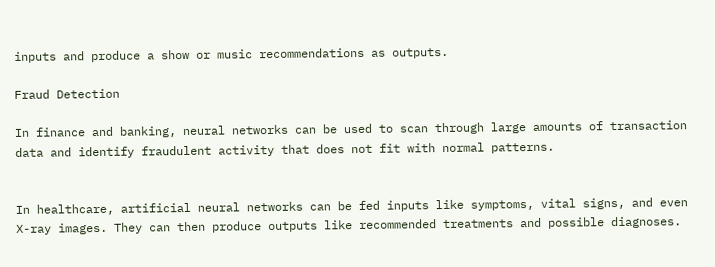inputs and produce a show or music recommendations as outputs.

Fraud Detection

In finance and banking, neural networks can be used to scan through large amounts of transaction data and identify fraudulent activity that does not fit with normal patterns.


In healthcare, artificial neural networks can be fed inputs like symptoms, vital signs, and even X-ray images. They can then produce outputs like recommended treatments and possible diagnoses.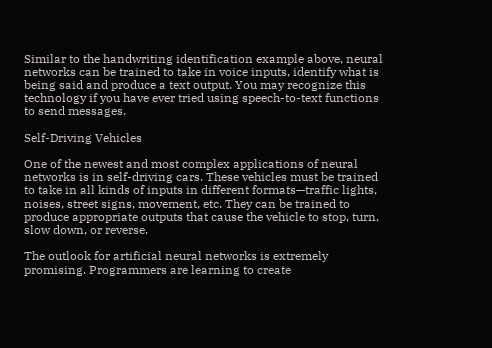Similar to the handwriting identification example above, neural networks can be trained to take in voice inputs, identify what is being said and produce a text output. You may recognize this technology if you have ever tried using speech-to-text functions to send messages.

Self-Driving Vehicles

One of the newest and most complex applications of neural networks is in self-driving cars. These vehicles must be trained to take in all kinds of inputs in different formats—traffic lights, noises, street signs, movement, etc. They can be trained to produce appropriate outputs that cause the vehicle to stop, turn, slow down, or reverse.

The outlook for artificial neural networks is extremely promising. Programmers are learning to create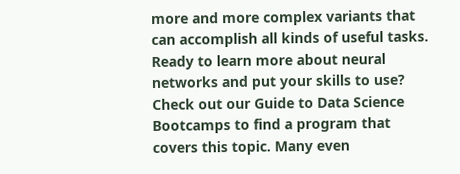more and more complex variants that can accomplish all kinds of useful tasks. Ready to learn more about neural networks and put your skills to use? Check out our Guide to Data Science Bootcamps to find a program that covers this topic. Many even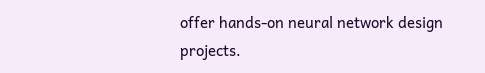offer hands-on neural network design projects.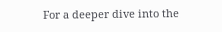For a deeper dive into the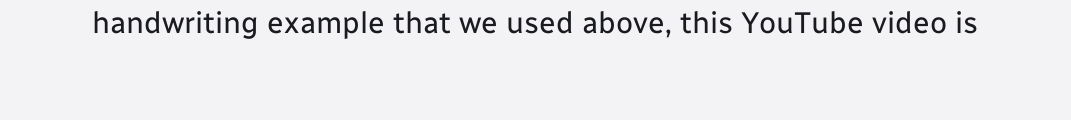handwriting example that we used above, this YouTube video is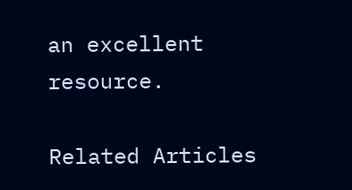an excellent resource.

Related Articles